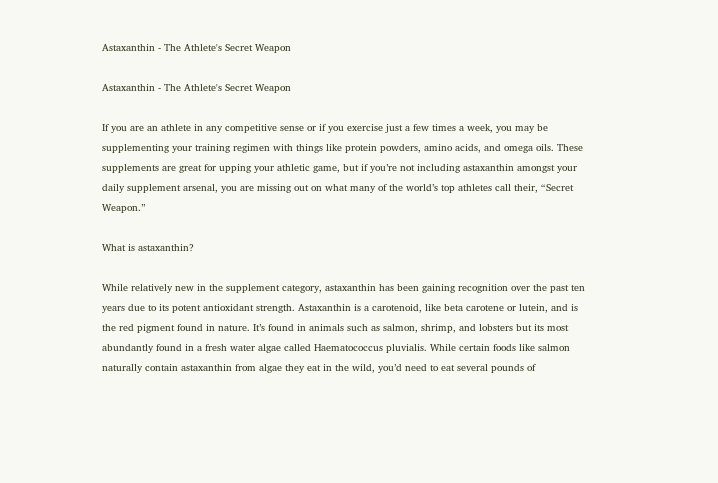Astaxanthin - The Athlete's Secret Weapon

Astaxanthin - The Athlete's Secret Weapon

If you are an athlete in any competitive sense or if you exercise just a few times a week, you may be supplementing your training regimen with things like protein powders, amino acids, and omega oils. These supplements are great for upping your athletic game, but if you’re not including astaxanthin amongst your daily supplement arsenal, you are missing out on what many of the world’s top athletes call their, “Secret Weapon.”

What is astaxanthin?

While relatively new in the supplement category, astaxanthin has been gaining recognition over the past ten years due to its potent antioxidant strength. Astaxanthin is a carotenoid, like beta carotene or lutein, and is the red pigment found in nature. It’s found in animals such as salmon, shrimp, and lobsters but its most abundantly found in a fresh water algae called Haematococcus pluvialis. While certain foods like salmon naturally contain astaxanthin from algae they eat in the wild, you’d need to eat several pounds of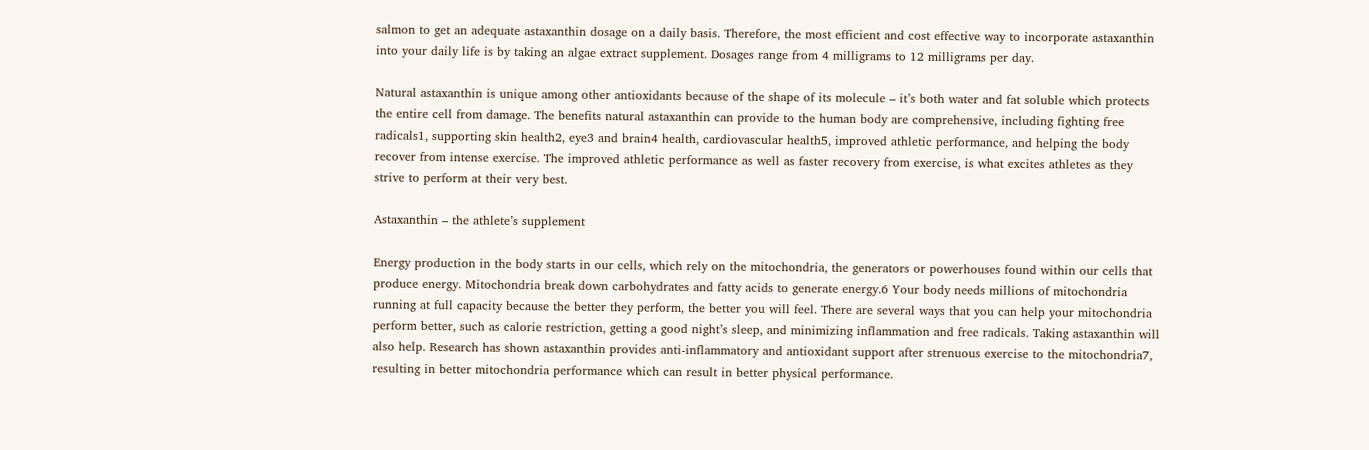salmon to get an adequate astaxanthin dosage on a daily basis. Therefore, the most efficient and cost effective way to incorporate astaxanthin into your daily life is by taking an algae extract supplement. Dosages range from 4 milligrams to 12 milligrams per day.

Natural astaxanthin is unique among other antioxidants because of the shape of its molecule – it’s both water and fat soluble which protects the entire cell from damage. The benefits natural astaxanthin can provide to the human body are comprehensive, including fighting free radicals1, supporting skin health2, eye3 and brain4 health, cardiovascular health5, improved athletic performance, and helping the body recover from intense exercise. The improved athletic performance as well as faster recovery from exercise, is what excites athletes as they strive to perform at their very best.

Astaxanthin – the athlete’s supplement

Energy production in the body starts in our cells, which rely on the mitochondria, the generators or powerhouses found within our cells that produce energy. Mitochondria break down carbohydrates and fatty acids to generate energy.6 Your body needs millions of mitochondria running at full capacity because the better they perform, the better you will feel. There are several ways that you can help your mitochondria perform better, such as calorie restriction, getting a good night’s sleep, and minimizing inflammation and free radicals. Taking astaxanthin will also help. Research has shown astaxanthin provides anti-inflammatory and antioxidant support after strenuous exercise to the mitochondria7, resulting in better mitochondria performance which can result in better physical performance.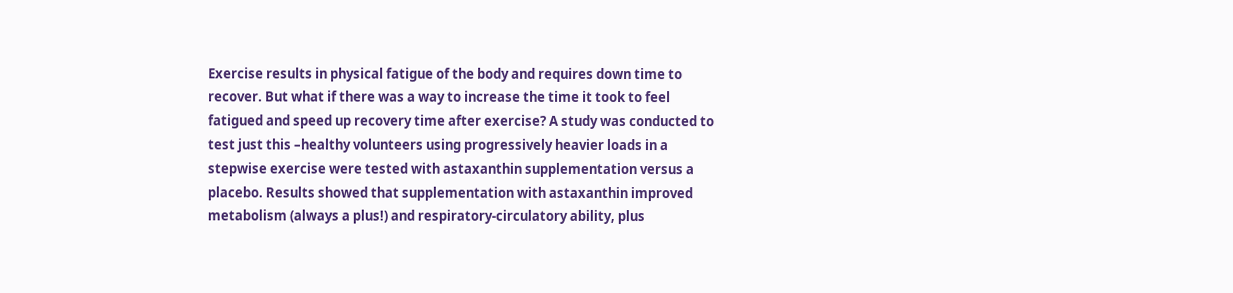Exercise results in physical fatigue of the body and requires down time to recover. But what if there was a way to increase the time it took to feel fatigued and speed up recovery time after exercise? A study was conducted to test just this –healthy volunteers using progressively heavier loads in a stepwise exercise were tested with astaxanthin supplementation versus a placebo. Results showed that supplementation with astaxanthin improved metabolism (always a plus!) and respiratory-circulatory ability, plus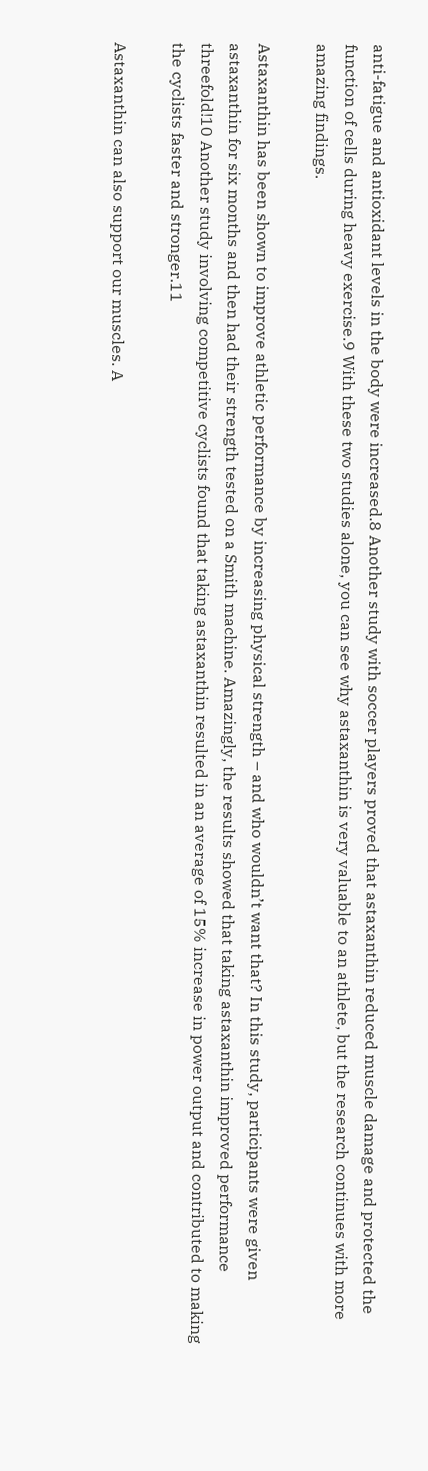anti-fatigue and antioxidant levels in the body were increased.8 Another study with soccer players proved that astaxanthin reduced muscle damage and protected the function of cells during heavy exercise.9 With these two studies alone, you can see why astaxanthin is very valuable to an athlete, but the research continues with more amazing findings.

Astaxanthin has been shown to improve athletic performance by increasing physical strength – and who wouldn’t want that? In this study, participants were given astaxanthin for six months and then had their strength tested on a Smith machine. Amazingly, the results showed that taking astaxanthin improved performance threefold!10 Another study involving competitive cyclists found that taking astaxanthin resulted in an average of 15% increase in power output and contributed to making the cyclists faster and stronger.11

Astaxanthin can also support our muscles. A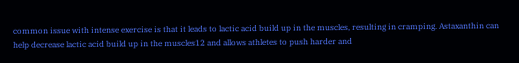common issue with intense exercise is that it leads to lactic acid build up in the muscles, resulting in cramping. Astaxanthin can help decrease lactic acid build up in the muscles12 and allows athletes to push harder and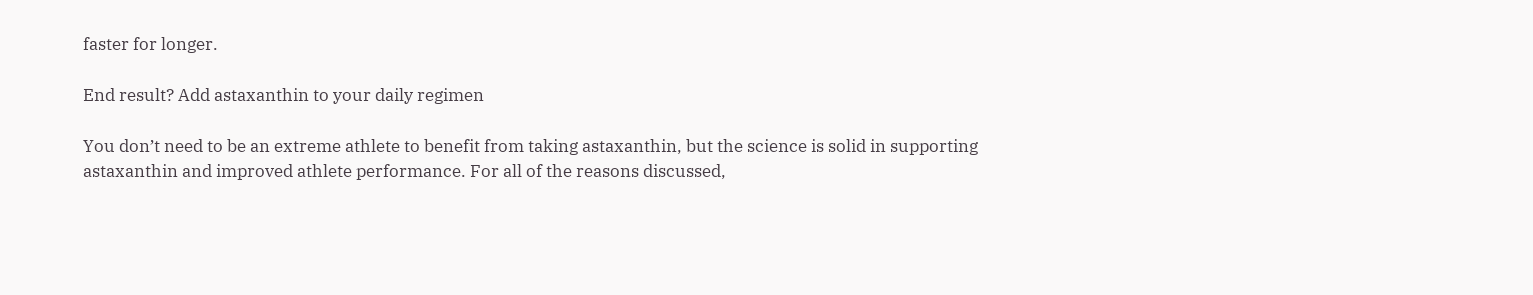faster for longer.

End result? Add astaxanthin to your daily regimen

You don’t need to be an extreme athlete to benefit from taking astaxanthin, but the science is solid in supporting astaxanthin and improved athlete performance. For all of the reasons discussed,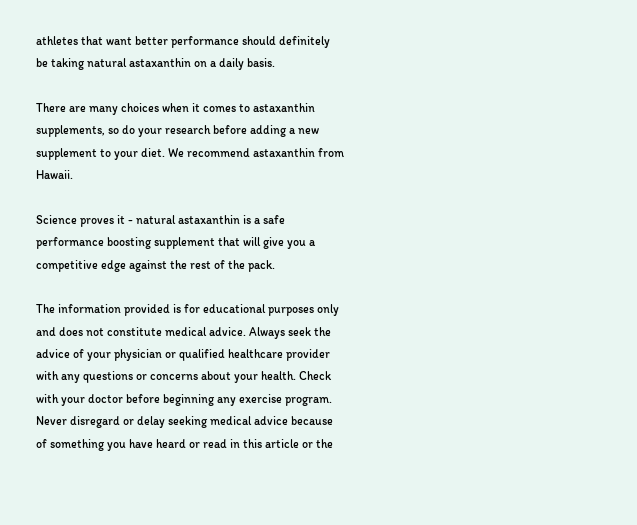athletes that want better performance should definitely be taking natural astaxanthin on a daily basis.

There are many choices when it comes to astaxanthin supplements, so do your research before adding a new supplement to your diet. We recommend astaxanthin from Hawaii.

Science proves it - natural astaxanthin is a safe performance boosting supplement that will give you a competitive edge against the rest of the pack.

The information provided is for educational purposes only and does not constitute medical advice. Always seek the advice of your physician or qualified healthcare provider with any questions or concerns about your health. Check with your doctor before beginning any exercise program. Never disregard or delay seeking medical advice because of something you have heard or read in this article or the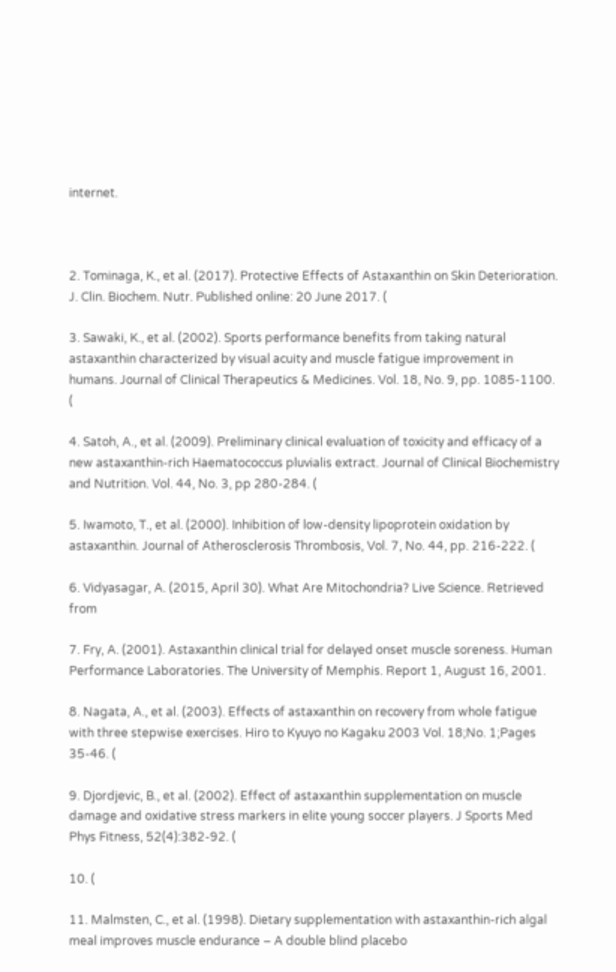internet.



2. Tominaga, K., et al. (2017). Protective Effects of Astaxanthin on Skin Deterioration. J. Clin. Biochem. Nutr. Published online: 20 June 2017. (

3. Sawaki, K., et al. (2002). Sports performance benefits from taking natural astaxanthin characterized by visual acuity and muscle fatigue improvement in humans. Journal of Clinical Therapeutics & Medicines. Vol. 18, No. 9, pp. 1085-1100. (

4. Satoh, A., et al. (2009). Preliminary clinical evaluation of toxicity and efficacy of a new astaxanthin-rich Haematococcus pluvialis extract. Journal of Clinical Biochemistry and Nutrition. Vol. 44, No. 3, pp 280-284. (

5. Iwamoto, T., et al. (2000). Inhibition of low-density lipoprotein oxidation by astaxanthin. Journal of Atherosclerosis Thrombosis, Vol. 7, No. 44, pp. 216-222. (

6. Vidyasagar, A. (2015, April 30). What Are Mitochondria? Live Science. Retrieved from

7. Fry, A. (2001). Astaxanthin clinical trial for delayed onset muscle soreness. Human Performance Laboratories. The University of Memphis. Report 1, August 16, 2001.

8. Nagata, A., et al. (2003). Effects of astaxanthin on recovery from whole fatigue with three stepwise exercises. Hiro to Kyuyo no Kagaku 2003 Vol. 18;No. 1;Pages 35-46. (

9. Djordjevic, B., et al. (2002). Effect of astaxanthin supplementation on muscle damage and oxidative stress markers in elite young soccer players. J Sports Med Phys Fitness, 52(4):382-92. (

10. (

11. Malmsten, C., et al. (1998). Dietary supplementation with astaxanthin-rich algal meal improves muscle endurance – A double blind placebo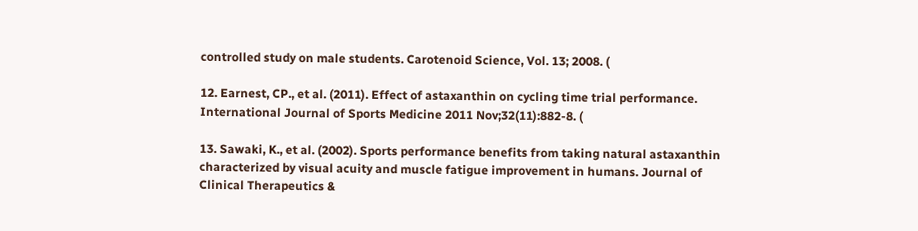controlled study on male students. Carotenoid Science, Vol. 13; 2008. (

12. Earnest, CP., et al. (2011). Effect of astaxanthin on cycling time trial performance. International Journal of Sports Medicine 2011 Nov;32(11):882-8. (

13. Sawaki, K., et al. (2002). Sports performance benefits from taking natural astaxanthin characterized by visual acuity and muscle fatigue improvement in humans. Journal of Clinical Therapeutics &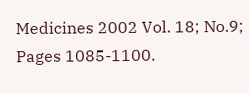Medicines 2002 Vol. 18; No.9; Pages 1085-1100.